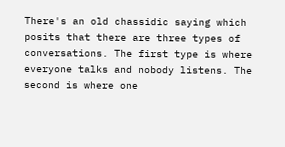There's an old chassidic saying which posits that there are three types of conversations. The first type is where everyone talks and nobody listens. The second is where one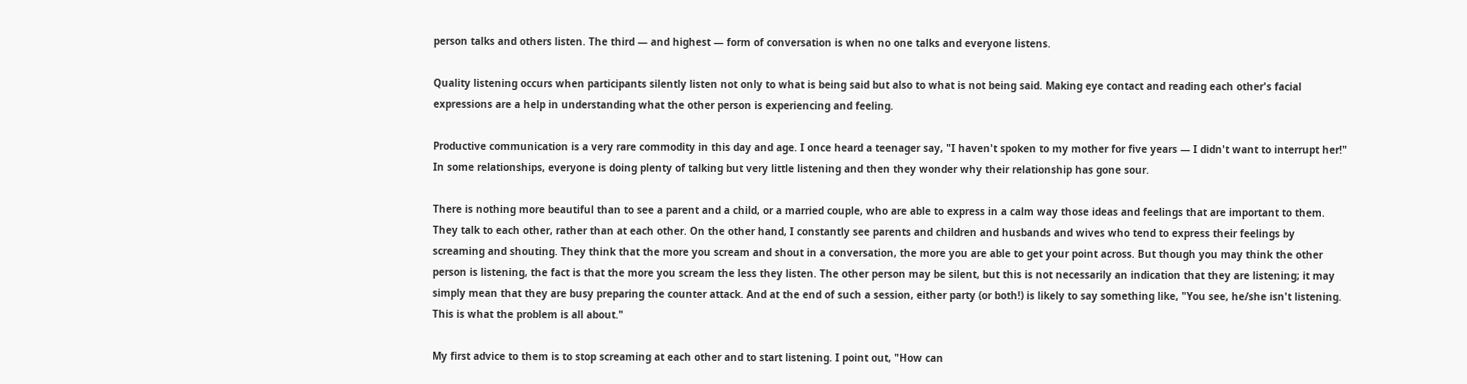person talks and others listen. The third — and highest — form of conversation is when no one talks and everyone listens.

Quality listening occurs when participants silently listen not only to what is being said but also to what is not being said. Making eye contact and reading each other's facial expressions are a help in understanding what the other person is experiencing and feeling.

Productive communication is a very rare commodity in this day and age. I once heard a teenager say, "I haven't spoken to my mother for five years — I didn't want to interrupt her!" In some relationships, everyone is doing plenty of talking but very little listening and then they wonder why their relationship has gone sour.

There is nothing more beautiful than to see a parent and a child, or a married couple, who are able to express in a calm way those ideas and feelings that are important to them. They talk to each other, rather than at each other. On the other hand, I constantly see parents and children and husbands and wives who tend to express their feelings by screaming and shouting. They think that the more you scream and shout in a conversation, the more you are able to get your point across. But though you may think the other person is listening, the fact is that the more you scream the less they listen. The other person may be silent, but this is not necessarily an indication that they are listening; it may simply mean that they are busy preparing the counter attack. And at the end of such a session, either party (or both!) is likely to say something like, "You see, he/she isn't listening. This is what the problem is all about."

My first advice to them is to stop screaming at each other and to start listening. I point out, "How can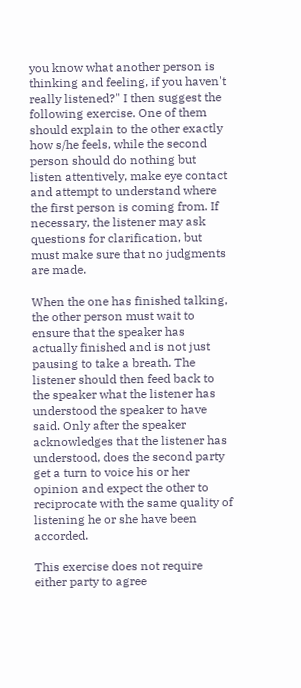you know what another person is thinking and feeling, if you haven't really listened?" I then suggest the following exercise. One of them should explain to the other exactly how s/he feels, while the second person should do nothing but listen attentively, make eye contact and attempt to understand where the first person is coming from. If necessary, the listener may ask questions for clarification, but must make sure that no judgments are made.

When the one has finished talking, the other person must wait to ensure that the speaker has actually finished and is not just pausing to take a breath. The listener should then feed back to the speaker what the listener has understood the speaker to have said. Only after the speaker acknowledges that the listener has understood, does the second party get a turn to voice his or her opinion and expect the other to reciprocate with the same quality of listening he or she have been accorded.

This exercise does not require either party to agree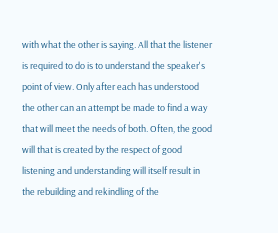with what the other is saying. All that the listener is required to do is to understand the speaker's point of view. Only after each has understood the other can an attempt be made to find a way that will meet the needs of both. Often, the good will that is created by the respect of good listening and understanding will itself result in the rebuilding and rekindling of the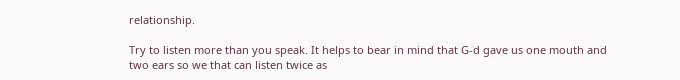relationship.

Try to listen more than you speak. It helps to bear in mind that G‑d gave us one mouth and two ears so we that can listen twice as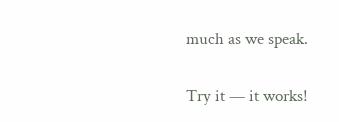much as we speak.

Try it — it works!